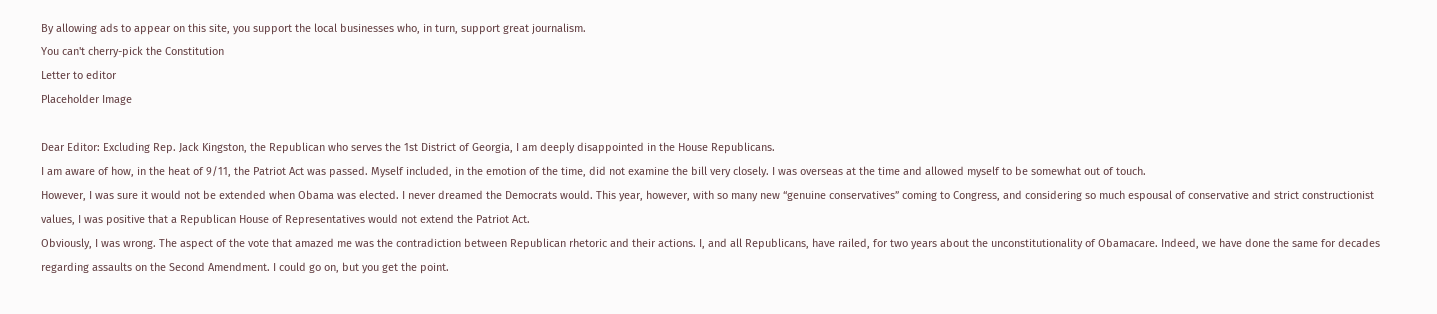By allowing ads to appear on this site, you support the local businesses who, in turn, support great journalism.
You can't cherry-pick the Constitution
Letter to editor
Placeholder Image

Dear Editor: Excluding Rep. Jack Kingston, the Republican who serves the 1st District of Georgia, I am deeply disappointed in the House Republicans.
I am aware of how, in the heat of 9/11, the Patriot Act was passed. Myself included, in the emotion of the time, did not examine the bill very closely. I was overseas at the time and allowed myself to be somewhat out of touch.
However, I was sure it would not be extended when Obama was elected. I never dreamed the Democrats would. This year, however, with so many new “genuine conservatives” coming to Congress, and considering so much espousal of conservative and strict constructionist values, I was positive that a Republican House of Representatives would not extend the Patriot Act.
Obviously, I was wrong. The aspect of the vote that amazed me was the contradiction between Republican rhetoric and their actions. I, and all Republicans, have railed, for two years about the unconstitutionality of Obamacare. Indeed, we have done the same for decades regarding assaults on the Second Amendment. I could go on, but you get the point.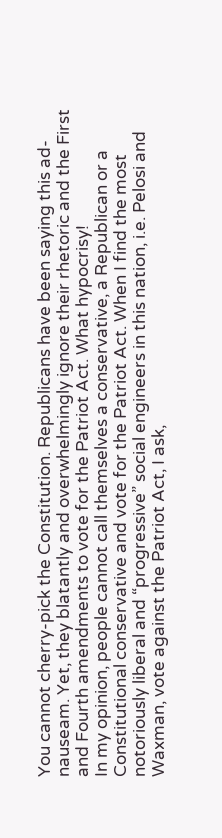You cannot cherry-pick the Constitution. Republicans have been saying this ad-nauseam. Yet, they blatantly and overwhelmingly ignore their rhetoric and the First and Fourth amendments to vote for the Patriot Act. What hypocrisy!
In my opinion, people cannot call themselves a conservative, a Republican or a Constitutional conservative and vote for the Patriot Act. When I find the most notoriously liberal and “progressive” social engineers in this nation, i.e. Pelosi and Waxman, vote against the Patriot Act, I ask,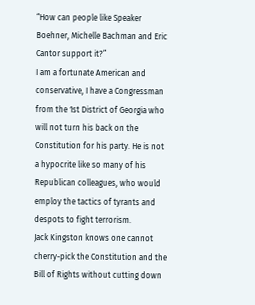“How can people like Speaker Boehner, Michelle Bachman and Eric Cantor support it?”
I am a fortunate American and conservative, I have a Congressman from the 1st District of Georgia who will not turn his back on the Constitution for his party. He is not a hypocrite like so many of his Republican colleagues, who would employ the tactics of tyrants and despots to fight terrorism.
Jack Kingston knows one cannot cherry-pick the Constitution and the Bill of Rights without cutting down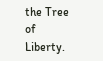the Tree of Liberty.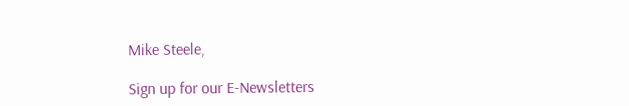Mike Steele,

Sign up for our E-Newsletters